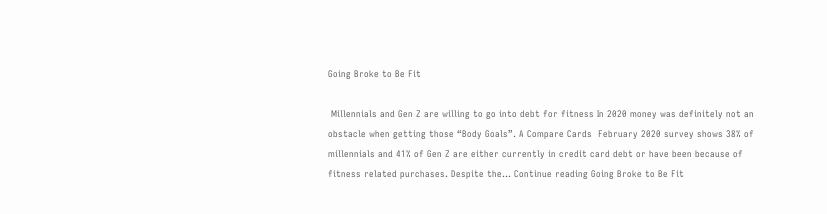Going Broke to Be Fit

 Millennials and Gen Z are willing to go into debt for fitness In 2020 money was definitely not an obstacle when getting those “Body Goals”. A Compare Cards  February 2020 survey shows 38% of millennials and 41% of Gen Z are either currently in credit card debt or have been because of fitness related purchases. Despite the… Continue reading Going Broke to Be Fit